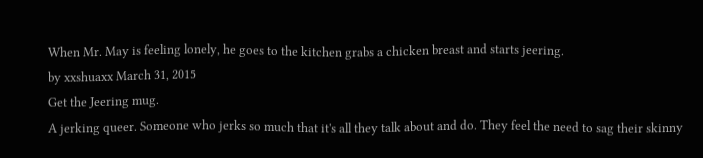When Mr. May is feeling lonely, he goes to the kitchen grabs a chicken breast and starts jeering.
by xxshuaxx March 31, 2015
Get the Jeering mug.
A jerking queer. Someone who jerks so much that it's all they talk about and do. They feel the need to sag their skinny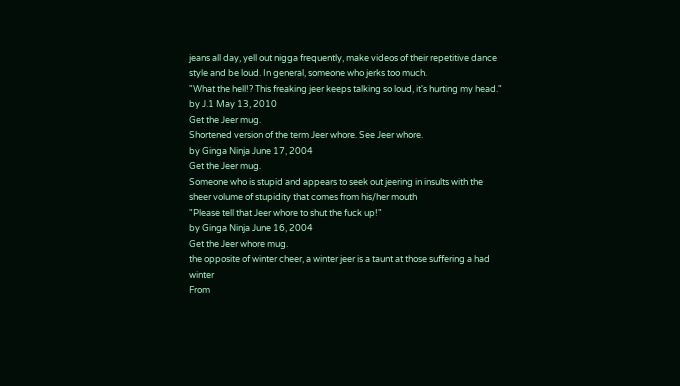jeans all day, yell out nigga frequently, make videos of their repetitive dance style and be loud. In general, someone who jerks too much.
"What the hell!? This freaking jeer keeps talking so loud, it's hurting my head."
by J.1 May 13, 2010
Get the Jeer mug.
Shortened version of the term Jeer whore. See Jeer whore.
by Ginga Ninja June 17, 2004
Get the Jeer mug.
Someone who is stupid and appears to seek out jeering in insults with the sheer volume of stupidity that comes from his/her mouth
"Please tell that Jeer whore to shut the fuck up!"
by Ginga Ninja June 16, 2004
Get the Jeer whore mug.
the opposite of winter cheer, a winter jeer is a taunt at those suffering a had winter
From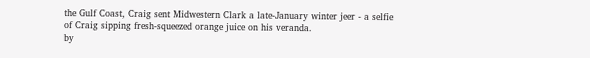the Gulf Coast, Craig sent Midwestern Clark a late-January winter jeer - a selfie of Craig sipping fresh-squeezed orange juice on his veranda.
by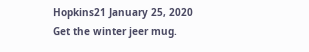Hopkins21 January 25, 2020
Get the winter jeer mug.